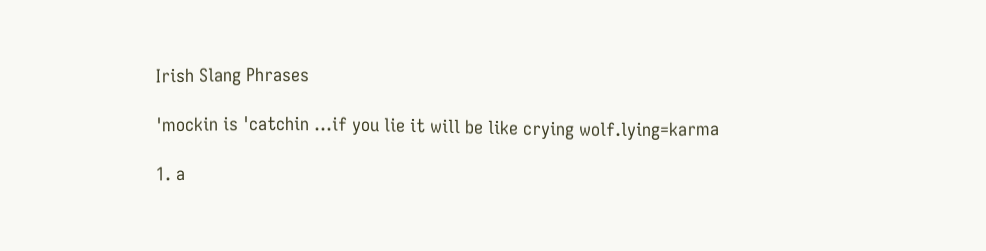Irish Slang Phrases

'mockin is 'catchin ...if you lie it will be like crying wolf.lying=karma

1. a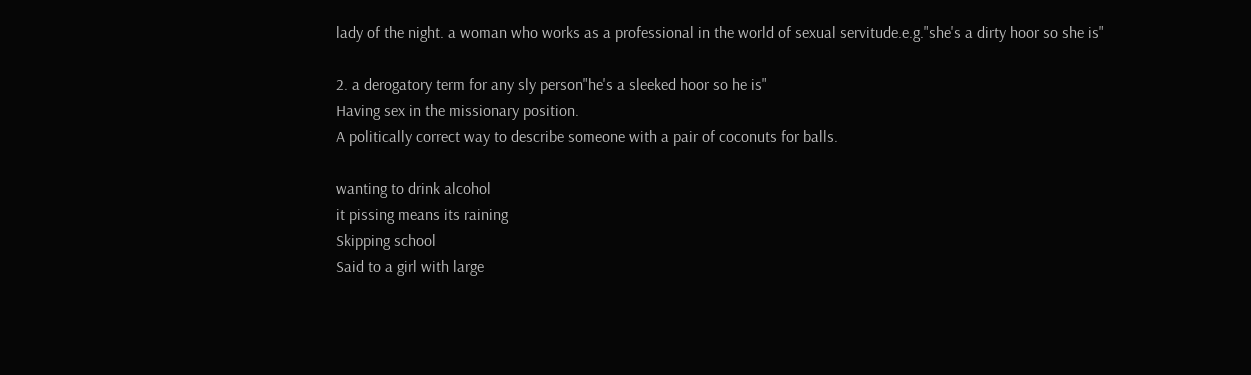lady of the night. a woman who works as a professional in the world of sexual servitude.e.g."she's a dirty hoor so she is"

2. a derogatory term for any sly person"he's a sleeked hoor so he is"
Having sex in the missionary position.
A politically correct way to describe someone with a pair of coconuts for balls.

wanting to drink alcohol
it pissing means its raining
Skipping school
Said to a girl with large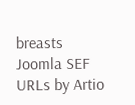breasts
Joomla SEF URLs by Artio